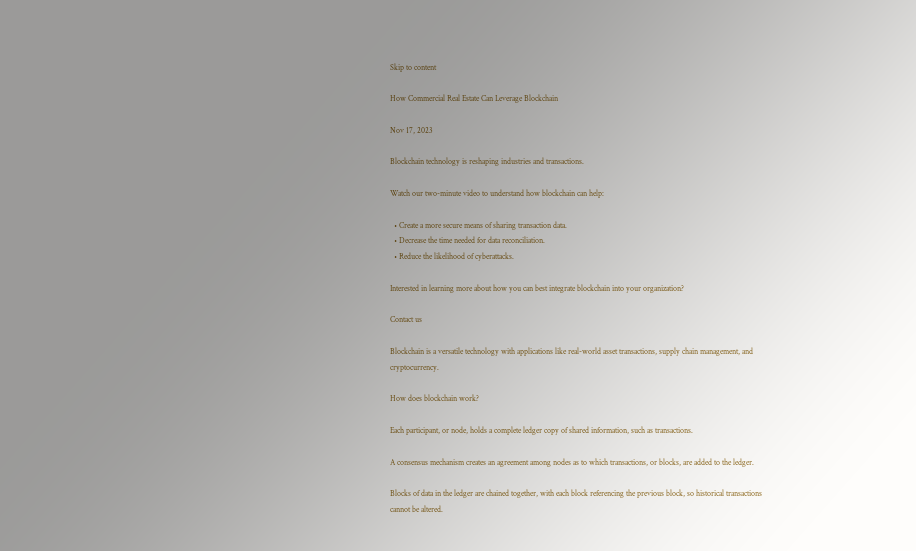Skip to content

How Commercial Real Estate Can Leverage Blockchain

Nov 17, 2023

Blockchain technology is reshaping industries and transactions.

Watch our two-minute video to understand how blockchain can help:

  • Create a more secure means of sharing transaction data.
  • Decrease the time needed for data reconciliation.
  • Reduce the likelihood of cyberattacks.

Interested in learning more about how you can best integrate blockchain into your organization?

Contact us

Blockchain is a versatile technology with applications like real-world asset transactions, supply chain management, and cryptocurrency.

How does blockchain work?

Each participant, or node, holds a complete ledger copy of shared information, such as transactions.

A consensus mechanism creates an agreement among nodes as to which transactions, or blocks, are added to the ledger.

Blocks of data in the ledger are chained together, with each block referencing the previous block, so historical transactions cannot be altered.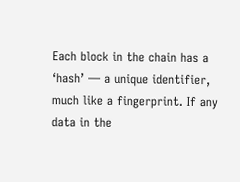Each block in the chain has a ‘hash’ — a unique identifier, much like a fingerprint. If any data in the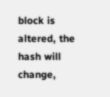block is altered, the hash will change,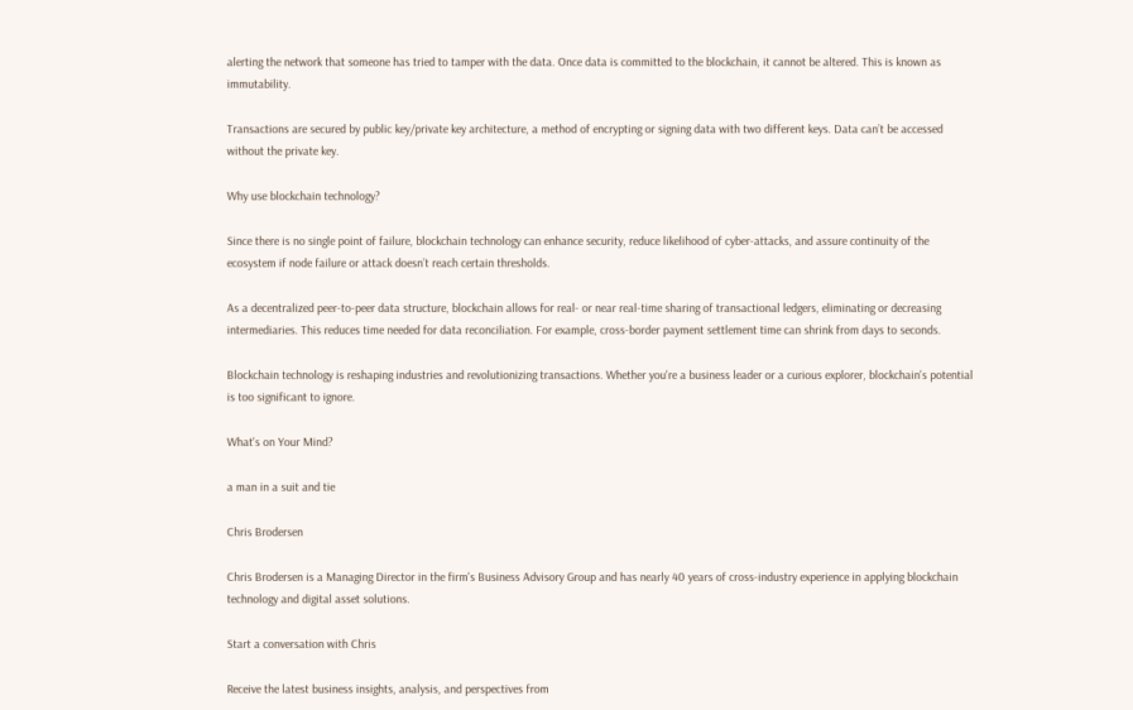alerting the network that someone has tried to tamper with the data. Once data is committed to the blockchain, it cannot be altered. This is known as immutability.

Transactions are secured by public key/private key architecture, a method of encrypting or signing data with two different keys. Data can’t be accessed without the private key.

Why use blockchain technology?

Since there is no single point of failure, blockchain technology can enhance security, reduce likelihood of cyber-attacks, and assure continuity of the ecosystem if node failure or attack doesn’t reach certain thresholds.

As a decentralized peer-to-peer data structure, blockchain allows for real- or near real-time sharing of transactional ledgers, eliminating or decreasing intermediaries. This reduces time needed for data reconciliation. For example, cross-border payment settlement time can shrink from days to seconds.

Blockchain technology is reshaping industries and revolutionizing transactions. Whether you're a business leader or a curious explorer, blockchain's potential is too significant to ignore.

What's on Your Mind?

a man in a suit and tie

Chris Brodersen

Chris Brodersen is a Managing Director in the firm's Business Advisory Group and has nearly 40 years of cross-industry experience in applying blockchain technology and digital asset solutions.

Start a conversation with Chris

Receive the latest business insights, analysis, and perspectives from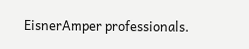EisnerAmper professionals.